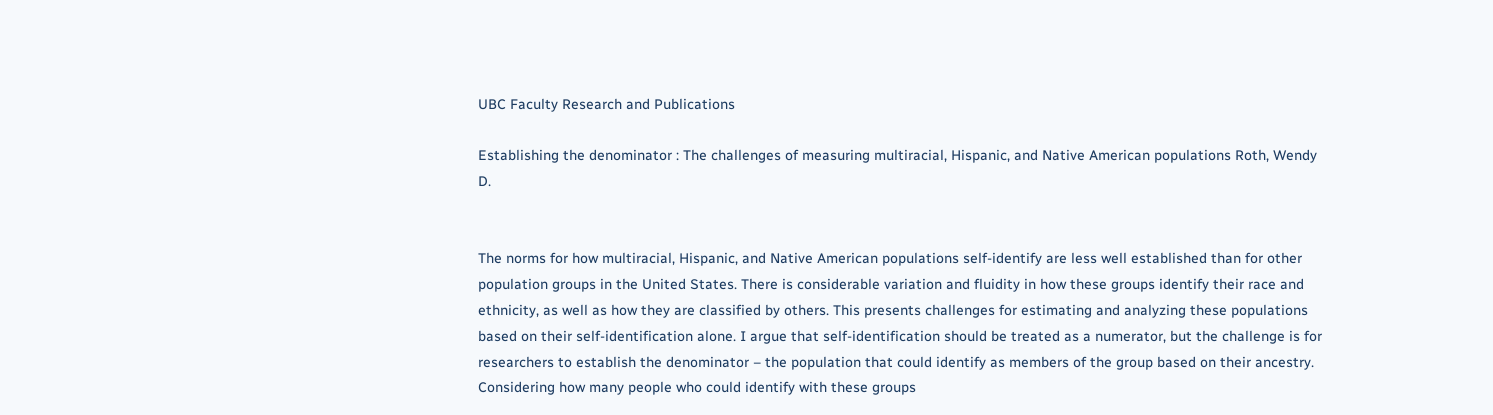UBC Faculty Research and Publications

Establishing the denominator : The challenges of measuring multiracial, Hispanic, and Native American populations Roth, Wendy D.


The norms for how multiracial, Hispanic, and Native American populations self-identify are less well established than for other population groups in the United States. There is considerable variation and fluidity in how these groups identify their race and ethnicity, as well as how they are classified by others. This presents challenges for estimating and analyzing these populations based on their self-identification alone. I argue that self-identification should be treated as a numerator, but the challenge is for researchers to establish the denominator – the population that could identify as members of the group based on their ancestry. Considering how many people who could identify with these groups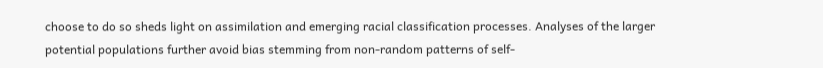choose to do so sheds light on assimilation and emerging racial classification processes. Analyses of the larger potential populations further avoid bias stemming from non-random patterns of self-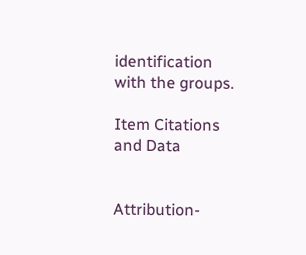identification with the groups.

Item Citations and Data


Attribution-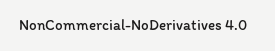NonCommercial-NoDerivatives 4.0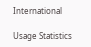International

Usage Statistics